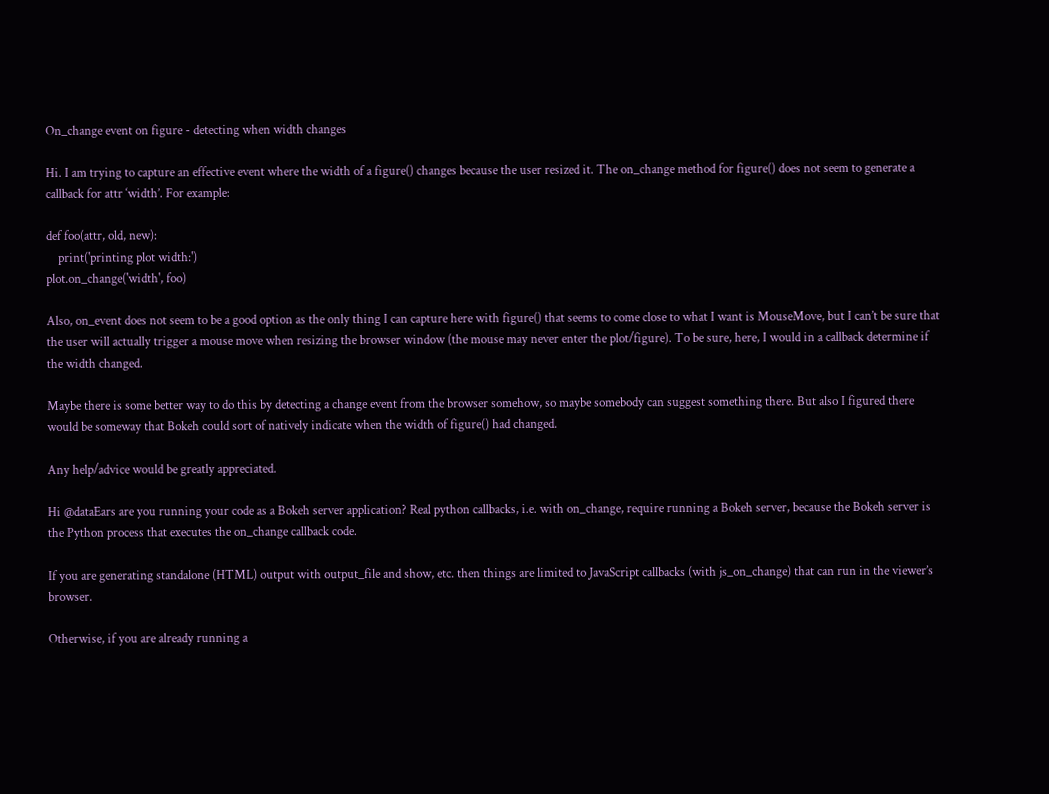On_change event on figure - detecting when width changes

Hi. I am trying to capture an effective event where the width of a figure() changes because the user resized it. The on_change method for figure() does not seem to generate a callback for attr ‘width’. For example:

def foo(attr, old, new):
    print('printing plot width:')
plot.on_change('width', foo)

Also, on_event does not seem to be a good option as the only thing I can capture here with figure() that seems to come close to what I want is MouseMove, but I can’t be sure that the user will actually trigger a mouse move when resizing the browser window (the mouse may never enter the plot/figure). To be sure, here, I would in a callback determine if the width changed.

Maybe there is some better way to do this by detecting a change event from the browser somehow, so maybe somebody can suggest something there. But also I figured there would be someway that Bokeh could sort of natively indicate when the width of figure() had changed.

Any help/advice would be greatly appreciated.

Hi @dataEars are you running your code as a Bokeh server application? Real python callbacks, i.e. with on_change, require running a Bokeh server, because the Bokeh server is the Python process that executes the on_change callback code.

If you are generating standalone (HTML) output with output_file and show, etc. then things are limited to JavaScript callbacks (with js_on_change) that can run in the viewer’s browser.

Otherwise, if you are already running a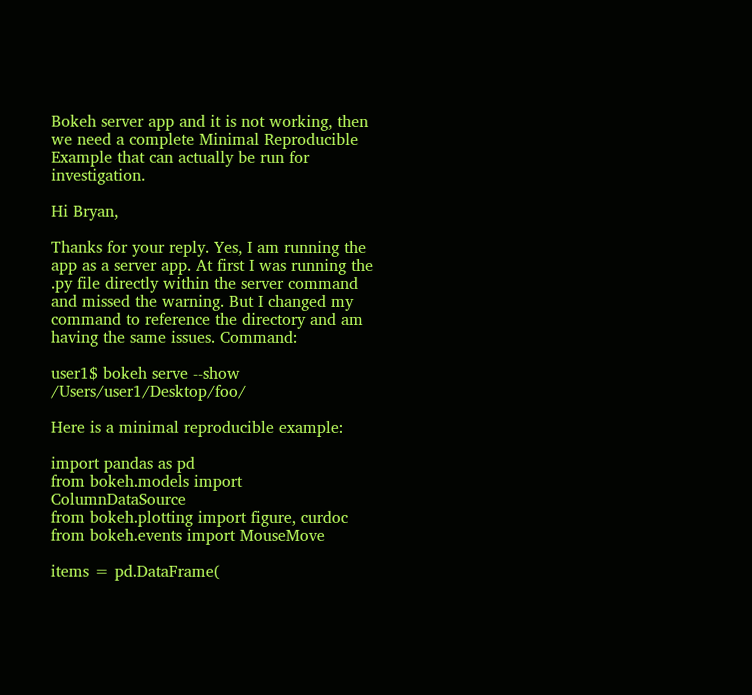Bokeh server app and it is not working, then we need a complete Minimal Reproducible Example that can actually be run for investigation.

Hi Bryan,

Thanks for your reply. Yes, I am running the app as a server app. At first I was running the .py file directly within the server command and missed the warning. But I changed my command to reference the directory and am having the same issues. Command:

user1$ bokeh serve --show /Users/user1/Desktop/foo/

Here is a minimal reproducible example:

import pandas as pd
from bokeh.models import ColumnDataSource
from bokeh.plotting import figure, curdoc
from bokeh.events import MouseMove

items = pd.DataFrame(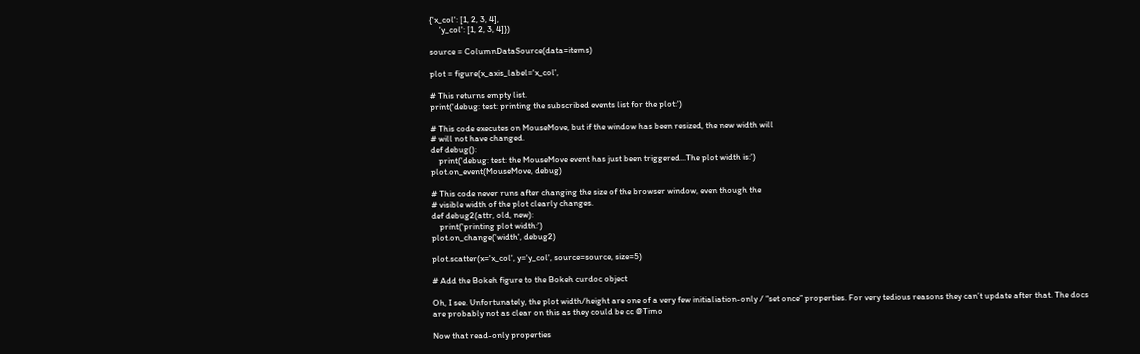{'x_col': [1, 2, 3, 4],
     'y_col': [1, 2, 3, 4]})

source = ColumnDataSource(data=items)

plot = figure(x_axis_label='x_col',

# This returns empty list.
print('debug: test: printing the subscribed events list for the plot:')

# This code executes on MouseMove, but if the window has been resized, the new width will
# will not have changed.
def debug():
    print('debug: test: the MouseMove event has just been triggered...The plot width is:')
plot.on_event(MouseMove, debug)

# This code never runs after changing the size of the browser window, even though the
# visible width of the plot clearly changes.
def debug2(attr, old, new):
    print('printing plot width:')
plot.on_change('width', debug2)

plot.scatter(x='x_col', y='y_col', source=source, size=5)

# Add the Bokeh figure to the Bokeh curdoc object

Oh, I see. Unfortunately, the plot width/height are one of a very few initialiation-only / “set once” properties. For very tedious reasons they can’t update after that. The docs are probably not as clear on this as they could be cc @Timo

Now that read-only properties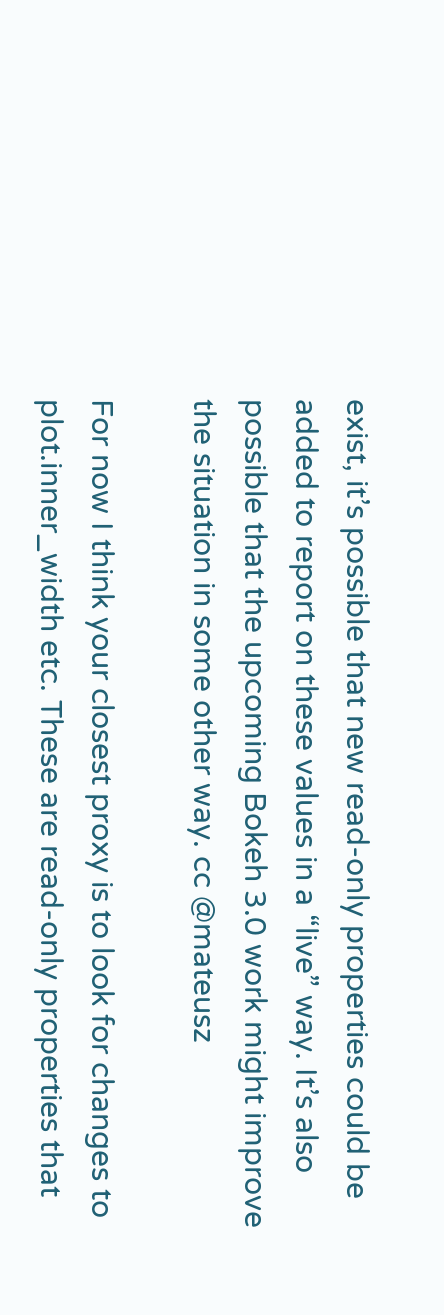exist, it’s possible that new read-only properties could be added to report on these values in a “live” way. It’s also possible that the upcoming Bokeh 3.0 work might improve the situation in some other way. cc @mateusz

For now I think your closest proxy is to look for changes to plot.inner_width etc. These are read-only properties that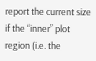report the current size if the “inner” plot region (i.e. the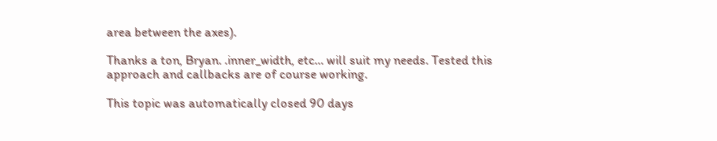area between the axes).

Thanks a ton, Bryan. .inner_width, etc… will suit my needs. Tested this approach and callbacks are of course working.

This topic was automatically closed 90 days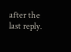after the last reply.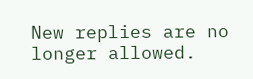New replies are no longer allowed.